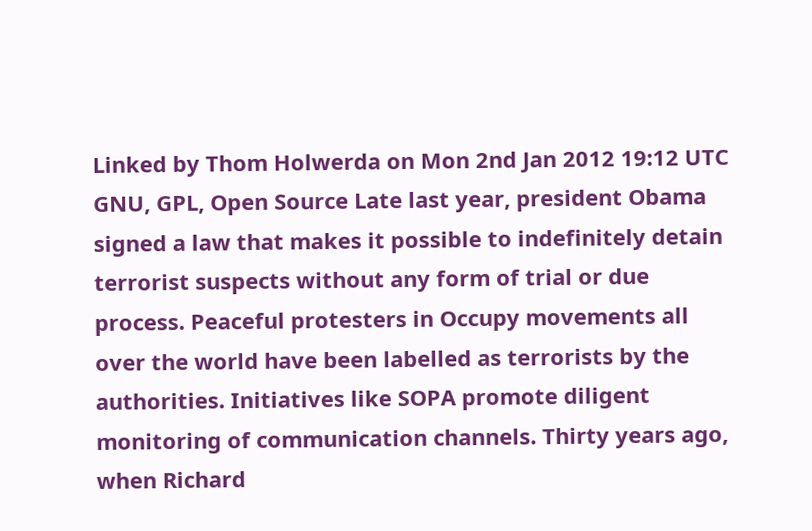Linked by Thom Holwerda on Mon 2nd Jan 2012 19:12 UTC
GNU, GPL, Open Source Late last year, president Obama signed a law that makes it possible to indefinitely detain terrorist suspects without any form of trial or due process. Peaceful protesters in Occupy movements all over the world have been labelled as terrorists by the authorities. Initiatives like SOPA promote diligent monitoring of communication channels. Thirty years ago, when Richard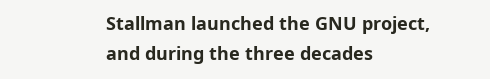Stallman launched the GNU project, and during the three decades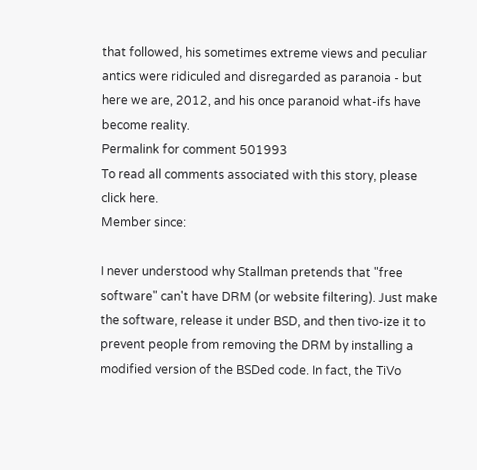that followed, his sometimes extreme views and peculiar antics were ridiculed and disregarded as paranoia - but here we are, 2012, and his once paranoid what-ifs have become reality.
Permalink for comment 501993
To read all comments associated with this story, please click here.
Member since:

I never understood why Stallman pretends that "free software" can't have DRM (or website filtering). Just make the software, release it under BSD, and then tivo-ize it to prevent people from removing the DRM by installing a modified version of the BSDed code. In fact, the TiVo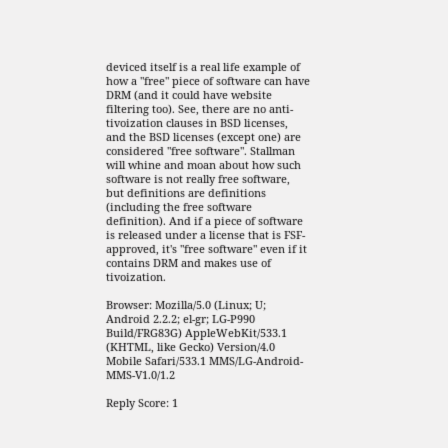deviced itself is a real life example of how a "free" piece of software can have DRM (and it could have website filtering too). See, there are no anti-tivoization clauses in BSD licenses, and the BSD licenses (except one) are considered "free software". Stallman will whine and moan about how such software is not really free software, but definitions are definitions (including the free software definition). And if a piece of software is released under a license that is FSF-approved, it's "free software" even if it contains DRM and makes use of tivoization.

Browser: Mozilla/5.0 (Linux; U; Android 2.2.2; el-gr; LG-P990 Build/FRG83G) AppleWebKit/533.1 (KHTML, like Gecko) Version/4.0 Mobile Safari/533.1 MMS/LG-Android-MMS-V1.0/1.2

Reply Score: 1